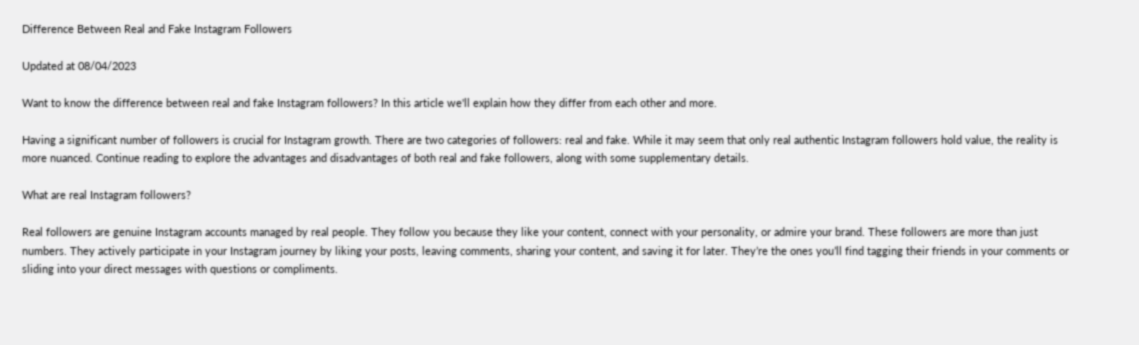Difference Between Real and Fake Instagram Followers

Updated at 08/04/2023

Want to know the difference between real and fake Instagram followers? In this article we'll explain how they differ from each other and more.

Having a significant number of followers is crucial for Instagram growth. There are two categories of followers: real and fake. While it may seem that only real authentic Instagram followers hold value, the reality is more nuanced. Continue reading to explore the advantages and disadvantages of both real and fake followers, along with some supplementary details.

What are real Instagram followers?

Real followers are genuine Instagram accounts managed by real people. They follow you because they like your content, connect with your personality, or admire your brand. These followers are more than just numbers. They actively participate in your Instagram journey by liking your posts, leaving comments, sharing your content, and saving it for later. They’re the ones you’ll find tagging their friends in your comments or sliding into your direct messages with questions or compliments.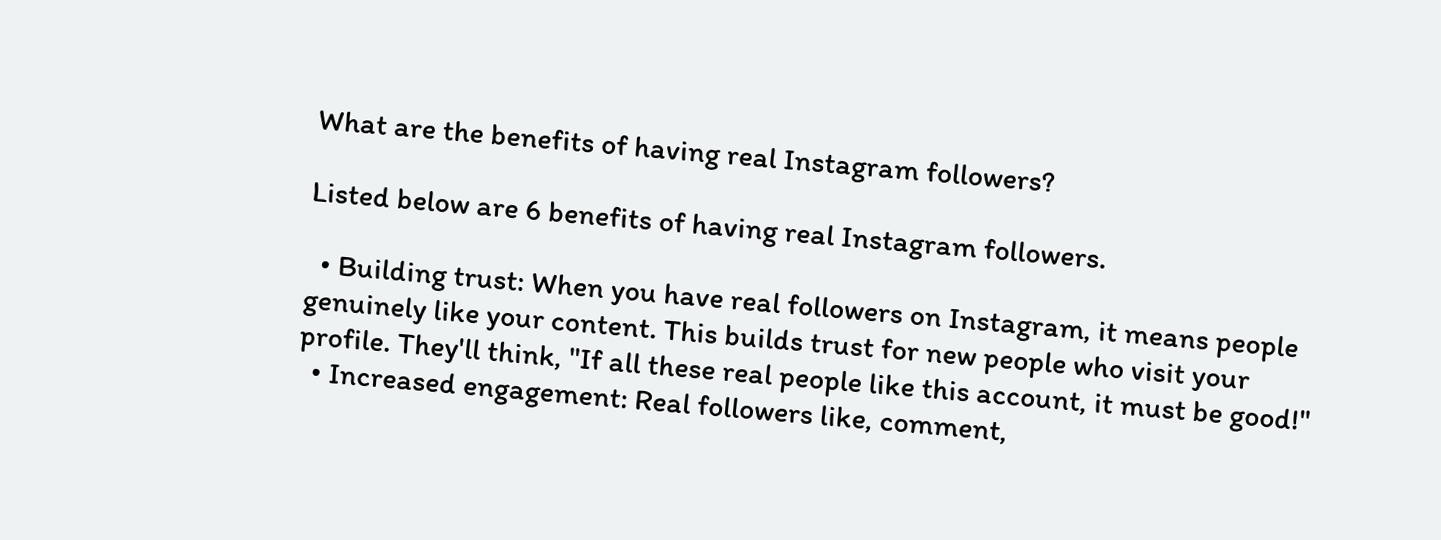What are the benefits of having real Instagram followers?

Listed below are 6 benefits of having real Instagram followers.

  • Building trust: When you have real followers on Instagram, it means people genuinely like your content. This builds trust for new people who visit your profile. They'll think, "If all these real people like this account, it must be good!"
  • Increased engagement: Real followers like, comment,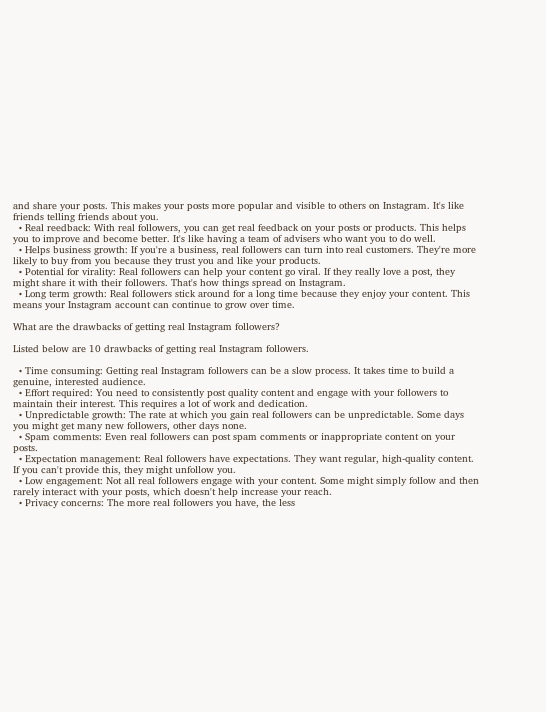and share your posts. This makes your posts more popular and visible to others on Instagram. It's like friends telling friends about you.
  • Real reedback: With real followers, you can get real feedback on your posts or products. This helps you to improve and become better. It's like having a team of advisers who want you to do well.
  • Helps business growth: If you're a business, real followers can turn into real customers. They're more likely to buy from you because they trust you and like your products.
  • Potential for virality: Real followers can help your content go viral. If they really love a post, they might share it with their followers. That's how things spread on Instagram.
  • Long term growth: Real followers stick around for a long time because they enjoy your content. This means your Instagram account can continue to grow over time.

What are the drawbacks of getting real Instagram followers?

Listed below are 10 drawbacks of getting real Instagram followers.

  • Time consuming: Getting real Instagram followers can be a slow process. It takes time to build a genuine, interested audience.
  • Effort required: You need to consistently post quality content and engage with your followers to maintain their interest. This requires a lot of work and dedication.
  • Unpredictable growth: The rate at which you gain real followers can be unpredictable. Some days you might get many new followers, other days none.
  • Spam comments: Even real followers can post spam comments or inappropriate content on your posts.
  • Expectation management: Real followers have expectations. They want regular, high-quality content. If you can't provide this, they might unfollow you.
  • Low engagement: Not all real followers engage with your content. Some might simply follow and then rarely interact with your posts, which doesn't help increase your reach.
  • Privacy concerns: The more real followers you have, the less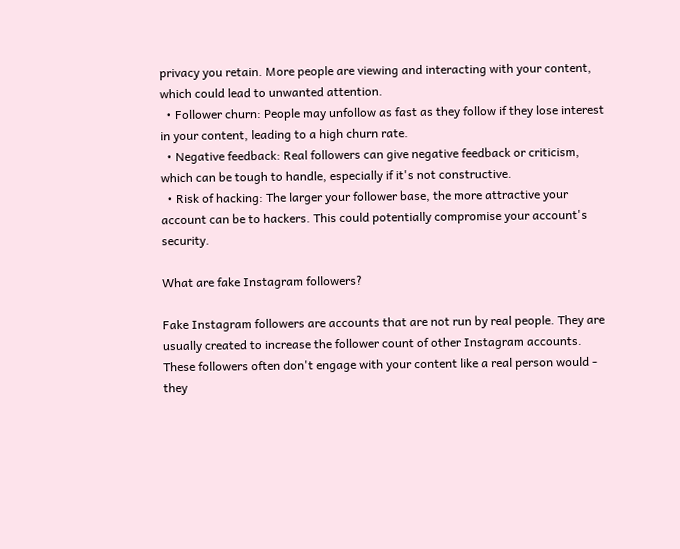privacy you retain. More people are viewing and interacting with your content, which could lead to unwanted attention.
  • Follower churn: People may unfollow as fast as they follow if they lose interest in your content, leading to a high churn rate.
  • Negative feedback: Real followers can give negative feedback or criticism, which can be tough to handle, especially if it's not constructive.
  • Risk of hacking: The larger your follower base, the more attractive your account can be to hackers. This could potentially compromise your account's security.

What are fake Instagram followers?

Fake Instagram followers are accounts that are not run by real people. They are usually created to increase the follower count of other Instagram accounts. These followers often don't engage with your content like a real person would - they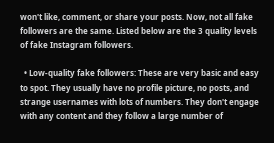won't like, comment, or share your posts. Now, not all fake followers are the same. Listed below are the 3 quality levels of fake Instagram followers.

  • Low-quality fake followers: These are very basic and easy to spot. They usually have no profile picture, no posts, and strange usernames with lots of numbers. They don't engage with any content and they follow a large number of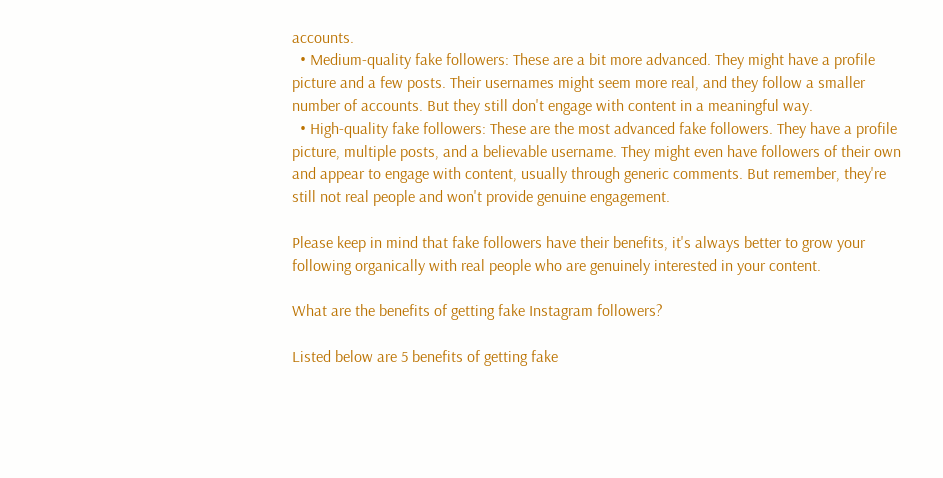accounts.
  • Medium-quality fake followers: These are a bit more advanced. They might have a profile picture and a few posts. Their usernames might seem more real, and they follow a smaller number of accounts. But they still don't engage with content in a meaningful way.
  • High-quality fake followers: These are the most advanced fake followers. They have a profile picture, multiple posts, and a believable username. They might even have followers of their own and appear to engage with content, usually through generic comments. But remember, they're still not real people and won't provide genuine engagement.

Please keep in mind that fake followers have their benefits, it's always better to grow your following organically with real people who are genuinely interested in your content.

What are the benefits of getting fake Instagram followers?

Listed below are 5 benefits of getting fake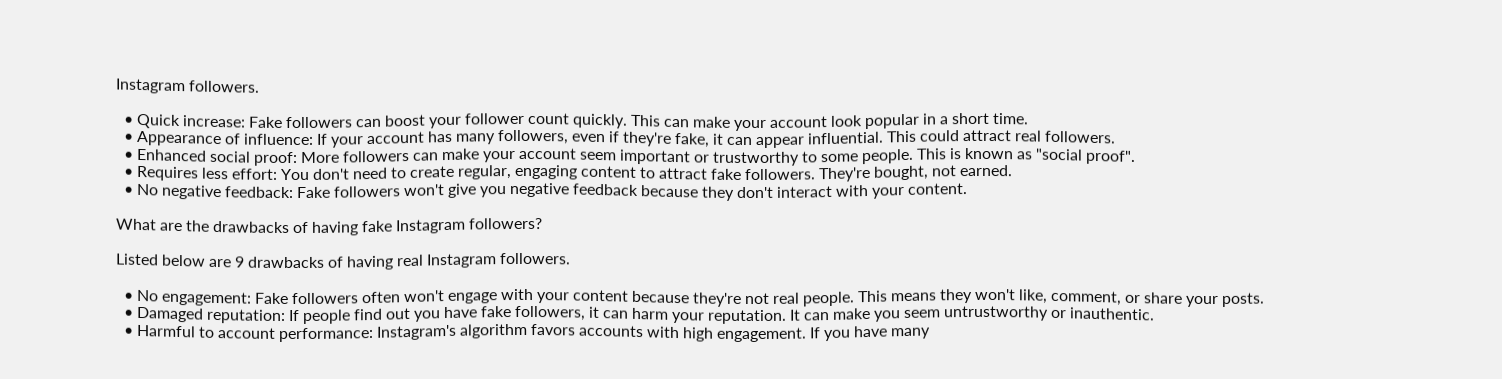Instagram followers.

  • Quick increase: Fake followers can boost your follower count quickly. This can make your account look popular in a short time.
  • Appearance of influence: If your account has many followers, even if they're fake, it can appear influential. This could attract real followers.
  • Enhanced social proof: More followers can make your account seem important or trustworthy to some people. This is known as "social proof".
  • Requires less effort: You don't need to create regular, engaging content to attract fake followers. They're bought, not earned.
  • No negative feedback: Fake followers won't give you negative feedback because they don't interact with your content.

What are the drawbacks of having fake Instagram followers?

Listed below are 9 drawbacks of having real Instagram followers.

  • No engagement: Fake followers often won't engage with your content because they're not real people. This means they won't like, comment, or share your posts.
  • Damaged reputation: If people find out you have fake followers, it can harm your reputation. It can make you seem untrustworthy or inauthentic.
  • Harmful to account performance: Instagram's algorithm favors accounts with high engagement. If you have many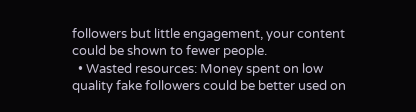followers but little engagement, your content could be shown to fewer people.
  • Wasted resources: Money spent on low quality fake followers could be better used on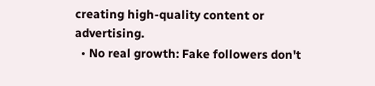creating high-quality content or advertising.
  • No real growth: Fake followers don't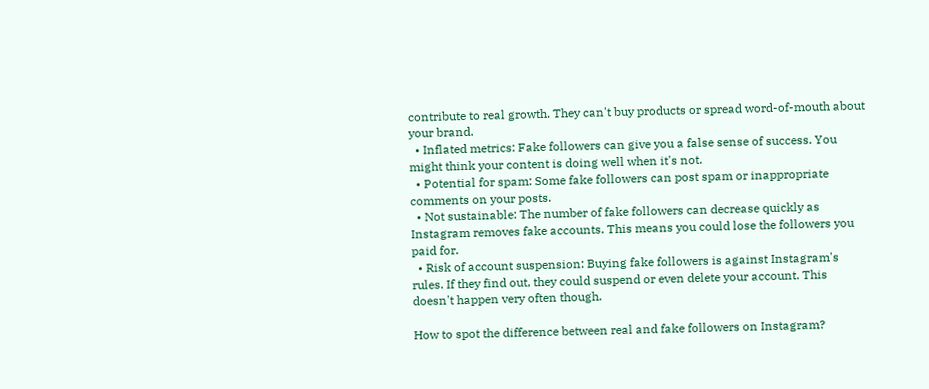contribute to real growth. They can't buy products or spread word-of-mouth about your brand.
  • Inflated metrics: Fake followers can give you a false sense of success. You might think your content is doing well when it's not.
  • Potential for spam: Some fake followers can post spam or inappropriate comments on your posts.
  • Not sustainable: The number of fake followers can decrease quickly as Instagram removes fake accounts. This means you could lose the followers you paid for.
  • Risk of account suspension: Buying fake followers is against Instagram's rules. If they find out, they could suspend or even delete your account. This doesn't happen very often though.

How to spot the difference between real and fake followers on Instagram?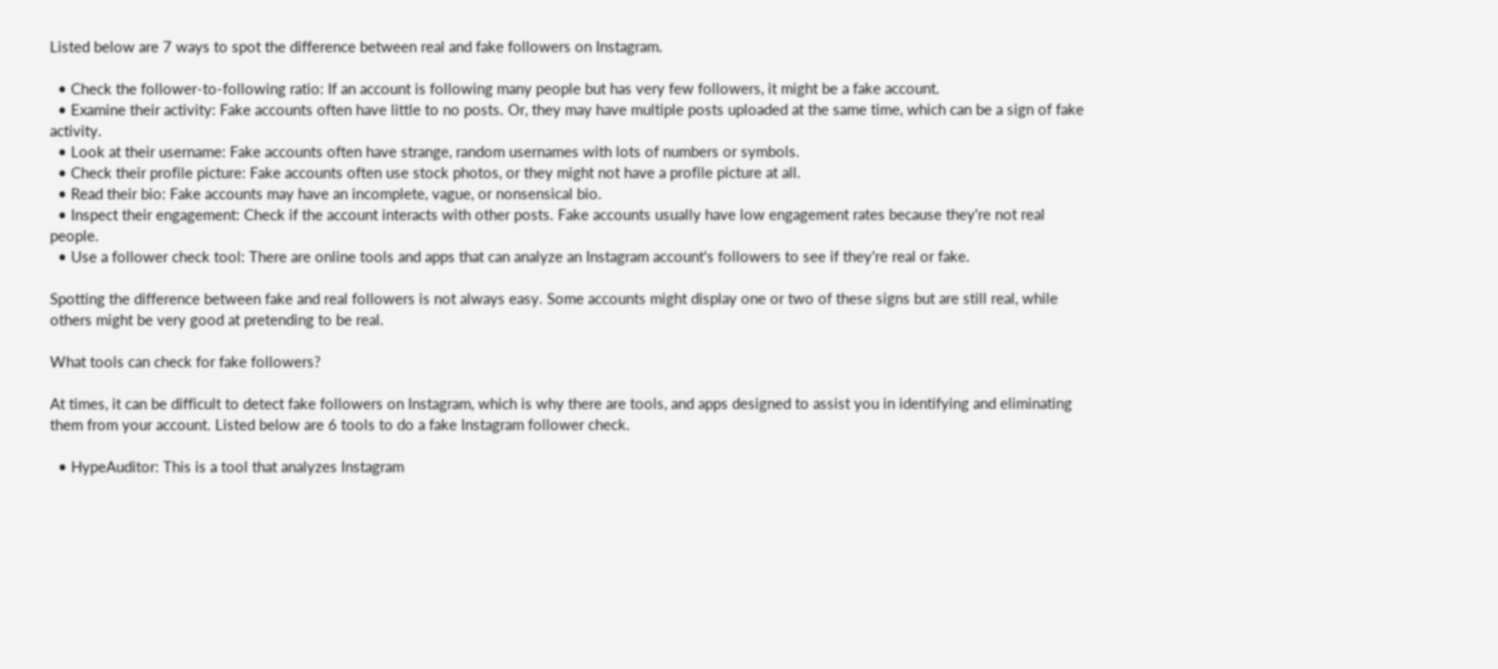Listed below are 7 ways to spot the difference between real and fake followers on Instagram.

  • Check the follower-to-following ratio: If an account is following many people but has very few followers, it might be a fake account.
  • Examine their activity: Fake accounts often have little to no posts. Or, they may have multiple posts uploaded at the same time, which can be a sign of fake activity.
  • Look at their username: Fake accounts often have strange, random usernames with lots of numbers or symbols.
  • Check their profile picture: Fake accounts often use stock photos, or they might not have a profile picture at all.
  • Read their bio: Fake accounts may have an incomplete, vague, or nonsensical bio.
  • Inspect their engagement: Check if the account interacts with other posts. Fake accounts usually have low engagement rates because they're not real people.
  • Use a follower check tool: There are online tools and apps that can analyze an Instagram account's followers to see if they're real or fake.

Spotting the difference between fake and real followers is not always easy. Some accounts might display one or two of these signs but are still real, while others might be very good at pretending to be real.

What tools can check for fake followers?

At times, it can be difficult to detect fake followers on Instagram, which is why there are tools, and apps designed to assist you in identifying and eliminating them from your account. Listed below are 6 tools to do a fake Instagram follower check.

  • HypeAuditor: This is a tool that analyzes Instagram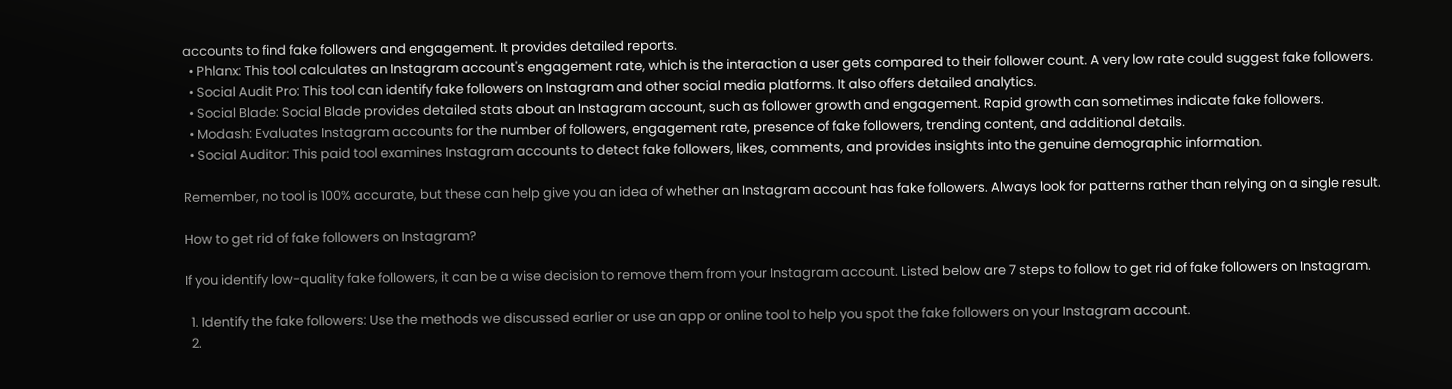accounts to find fake followers and engagement. It provides detailed reports.
  • Phlanx: This tool calculates an Instagram account's engagement rate, which is the interaction a user gets compared to their follower count. A very low rate could suggest fake followers.
  • Social Audit Pro: This tool can identify fake followers on Instagram and other social media platforms. It also offers detailed analytics.
  • Social Blade: Social Blade provides detailed stats about an Instagram account, such as follower growth and engagement. Rapid growth can sometimes indicate fake followers.
  • Modash: Evaluates Instagram accounts for the number of followers, engagement rate, presence of fake followers, trending content, and additional details.
  • Social Auditor: This paid tool examines Instagram accounts to detect fake followers, likes, comments, and provides insights into the genuine demographic information.

Remember, no tool is 100% accurate, but these can help give you an idea of whether an Instagram account has fake followers. Always look for patterns rather than relying on a single result.

How to get rid of fake followers on Instagram?

If you identify low-quality fake followers, it can be a wise decision to remove them from your Instagram account. Listed below are 7 steps to follow to get rid of fake followers on Instagram.

  1. Identify the fake followers: Use the methods we discussed earlier or use an app or online tool to help you spot the fake followers on your Instagram account.
  2.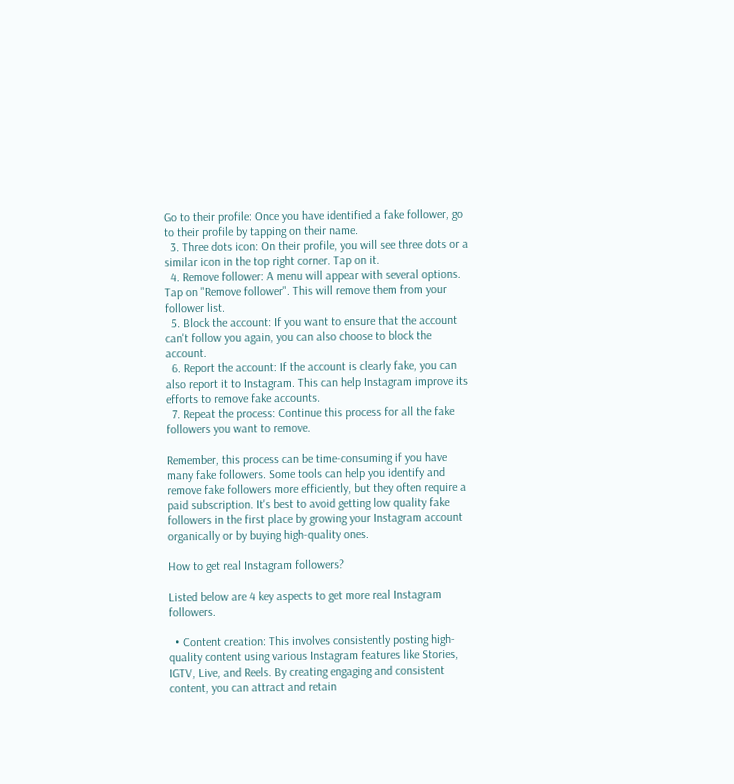Go to their profile: Once you have identified a fake follower, go to their profile by tapping on their name.
  3. Three dots icon: On their profile, you will see three dots or a similar icon in the top right corner. Tap on it.
  4. Remove follower: A menu will appear with several options. Tap on "Remove follower". This will remove them from your follower list.
  5. Block the account: If you want to ensure that the account can't follow you again, you can also choose to block the account.
  6. Report the account: If the account is clearly fake, you can also report it to Instagram. This can help Instagram improve its efforts to remove fake accounts.
  7. Repeat the process: Continue this process for all the fake followers you want to remove.

Remember, this process can be time-consuming if you have many fake followers. Some tools can help you identify and remove fake followers more efficiently, but they often require a paid subscription. It's best to avoid getting low quality fake followers in the first place by growing your Instagram account organically or by buying high-quality ones.

How to get real Instagram followers?

Listed below are 4 key aspects to get more real Instagram followers.

  • Content creation: This involves consistently posting high-quality content using various Instagram features like Stories, IGTV, Live, and Reels. By creating engaging and consistent content, you can attract and retain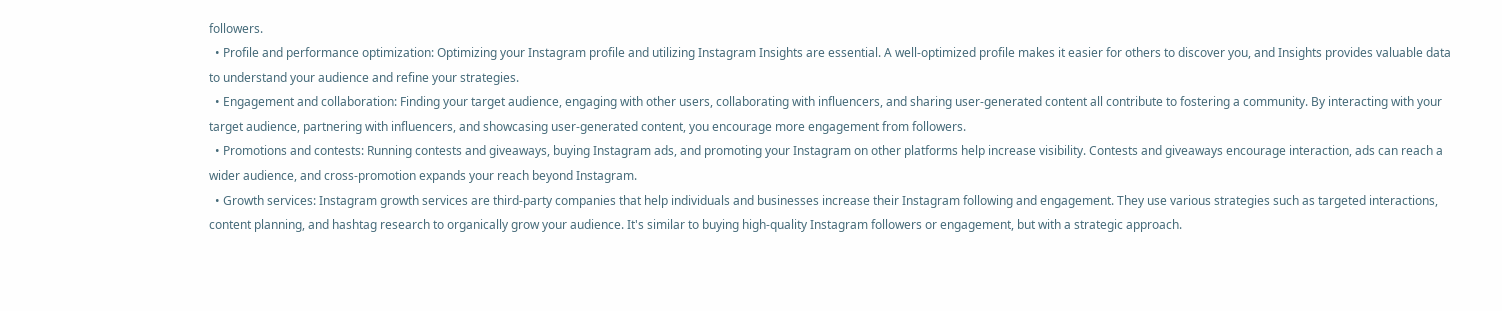followers.
  • Profile and performance optimization: Optimizing your Instagram profile and utilizing Instagram Insights are essential. A well-optimized profile makes it easier for others to discover you, and Insights provides valuable data to understand your audience and refine your strategies.
  • Engagement and collaboration: Finding your target audience, engaging with other users, collaborating with influencers, and sharing user-generated content all contribute to fostering a community. By interacting with your target audience, partnering with influencers, and showcasing user-generated content, you encourage more engagement from followers.
  • Promotions and contests: Running contests and giveaways, buying Instagram ads, and promoting your Instagram on other platforms help increase visibility. Contests and giveaways encourage interaction, ads can reach a wider audience, and cross-promotion expands your reach beyond Instagram.
  • Growth services: Instagram growth services are third-party companies that help individuals and businesses increase their Instagram following and engagement. They use various strategies such as targeted interactions, content planning, and hashtag research to organically grow your audience. It's similar to buying high-quality Instagram followers or engagement, but with a strategic approach.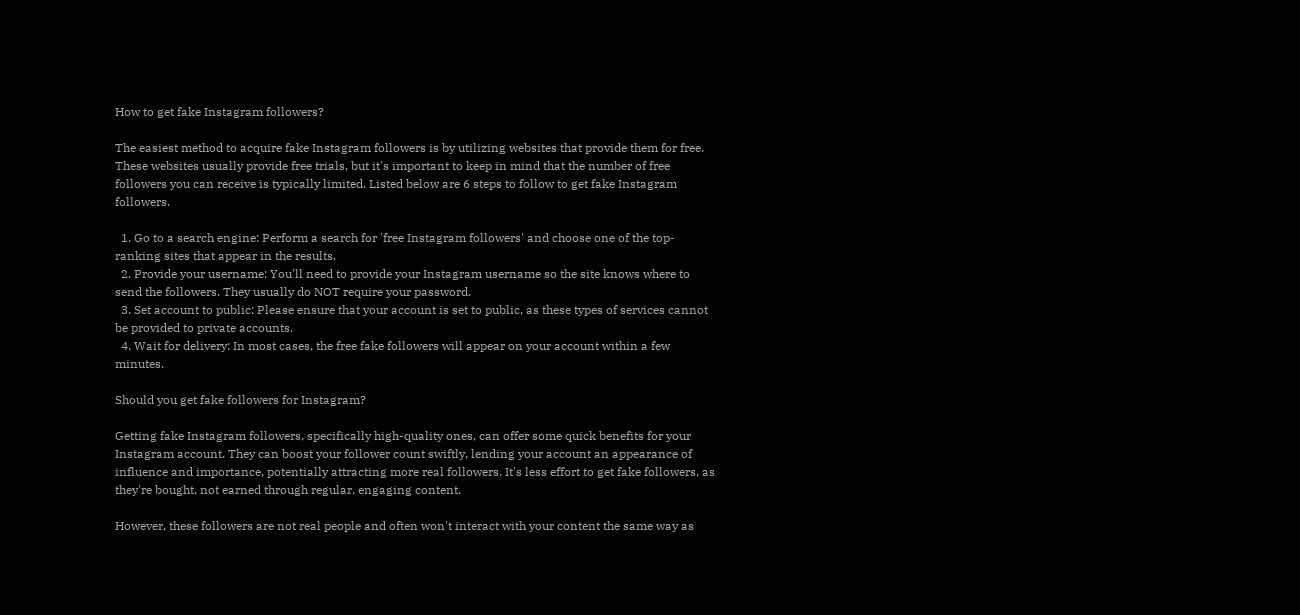How to get fake Instagram followers?

The easiest method to acquire fake Instagram followers is by utilizing websites that provide them for free. These websites usually provide free trials, but it's important to keep in mind that the number of free followers you can receive is typically limited. Listed below are 6 steps to follow to get fake Instagram followers.

  1. Go to a search engine: Perform a search for 'free Instagram followers' and choose one of the top-ranking sites that appear in the results.
  2. Provide your username: You'll need to provide your Instagram username so the site knows where to send the followers. They usually do NOT require your password.
  3. Set account to public: Please ensure that your account is set to public, as these types of services cannot be provided to private accounts.
  4. Wait for delivery: In most cases, the free fake followers will appear on your account within a few minutes.

Should you get fake followers for Instagram?

Getting fake Instagram followers, specifically high-quality ones, can offer some quick benefits for your Instagram account. They can boost your follower count swiftly, lending your account an appearance of influence and importance, potentially attracting more real followers. It's less effort to get fake followers, as they're bought, not earned through regular, engaging content.

However, these followers are not real people and often won't interact with your content the same way as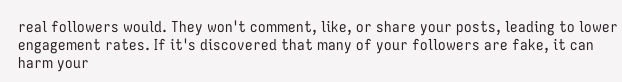real followers would. They won't comment, like, or share your posts, leading to lower engagement rates. If it's discovered that many of your followers are fake, it can harm your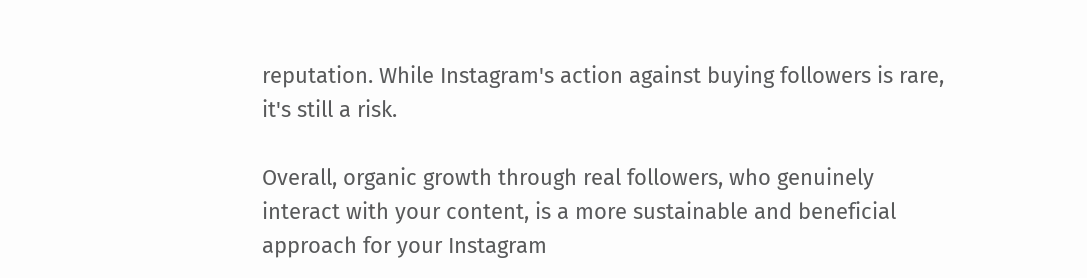reputation. While Instagram's action against buying followers is rare, it's still a risk.

Overall, organic growth through real followers, who genuinely interact with your content, is a more sustainable and beneficial approach for your Instagram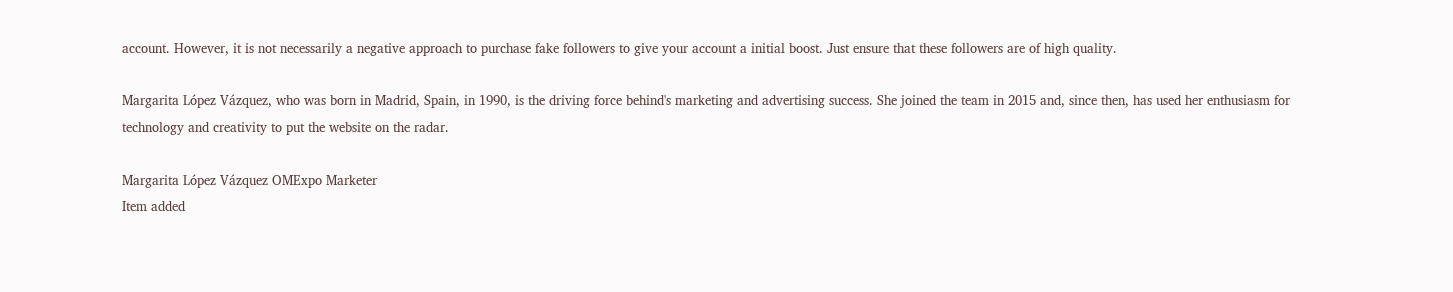account. However, it is not necessarily a negative approach to purchase fake followers to give your account a initial boost. Just ensure that these followers are of high quality.

Margarita López Vázquez, who was born in Madrid, Spain, in 1990, is the driving force behind's marketing and advertising success. She joined the team in 2015 and, since then, has used her enthusiasm for technology and creativity to put the website on the radar.

Margarita López Vázquez OMExpo Marketer
Item added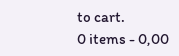to cart.
0 items - 0,00